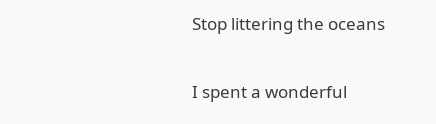Stop littering the oceans

I spent a wonderful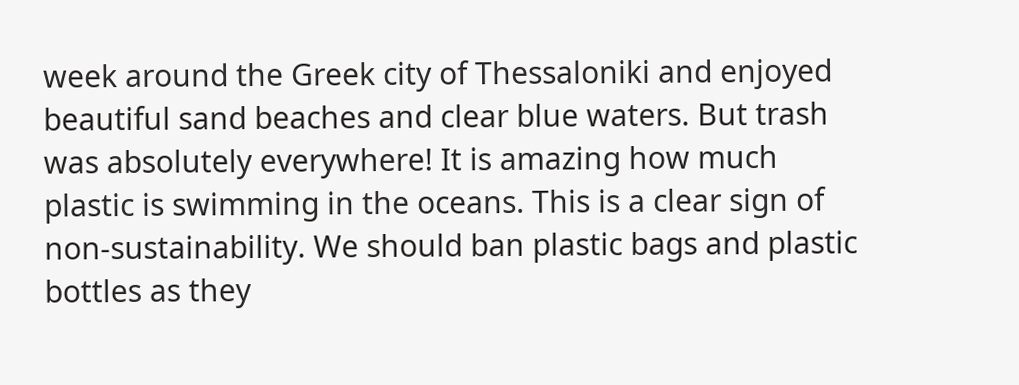week around the Greek city of Thessaloniki and enjoyed beautiful sand beaches and clear blue waters. But trash was absolutely everywhere! It is amazing how much plastic is swimming in the oceans. This is a clear sign of non-sustainability. We should ban plastic bags and plastic bottles as they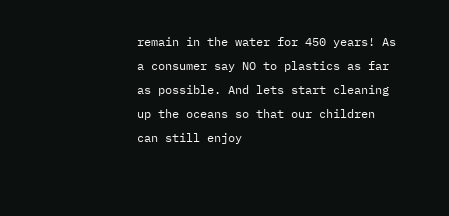remain in the water for 450 years! As a consumer say NO to plastics as far as possible. And lets start cleaning up the oceans so that our children can still enjoy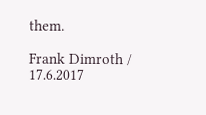them.

Frank Dimroth / 17.6.2017